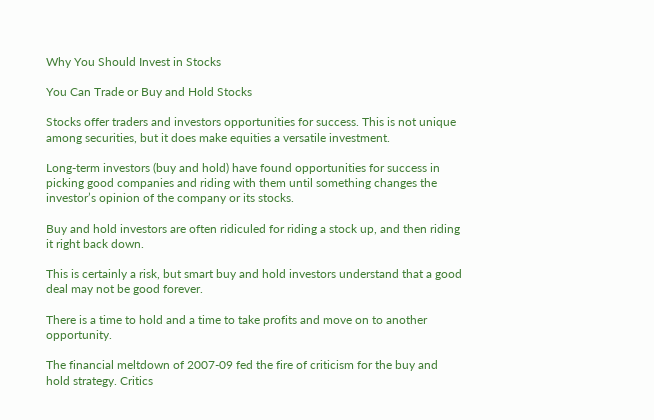Why You Should Invest in Stocks

You Can Trade or Buy and Hold Stocks

Stocks offer traders and investors opportunities for success. This is not unique among securities, but it does make equities a versatile investment.

Long-term investors (buy and hold) have found opportunities for success in picking good companies and riding with them until something changes the investor’s opinion of the company or its stocks.

Buy and hold investors are often ridiculed for riding a stock up, and then riding it right back down.

This is certainly a risk, but smart buy and hold investors understand that a good deal may not be good forever.

There is a time to hold and a time to take profits and move on to another opportunity.

The financial meltdown of 2007-09 fed the fire of criticism for the buy and hold strategy. Critics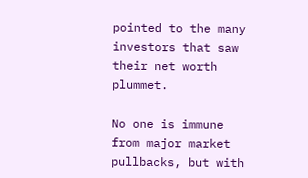pointed to the many investors that saw their net worth plummet.

No one is immune from major market pullbacks, but with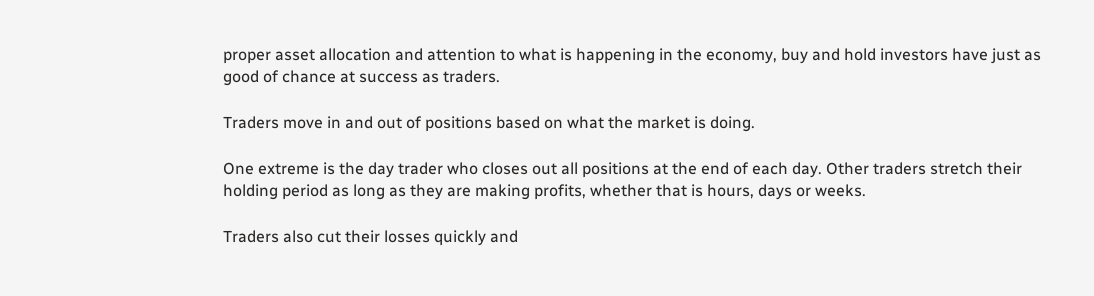proper asset allocation and attention to what is happening in the economy, buy and hold investors have just as good of chance at success as traders.

Traders move in and out of positions based on what the market is doing.

One extreme is the day trader who closes out all positions at the end of each day. Other traders stretch their holding period as long as they are making profits, whether that is hours, days or weeks.

Traders also cut their losses quickly and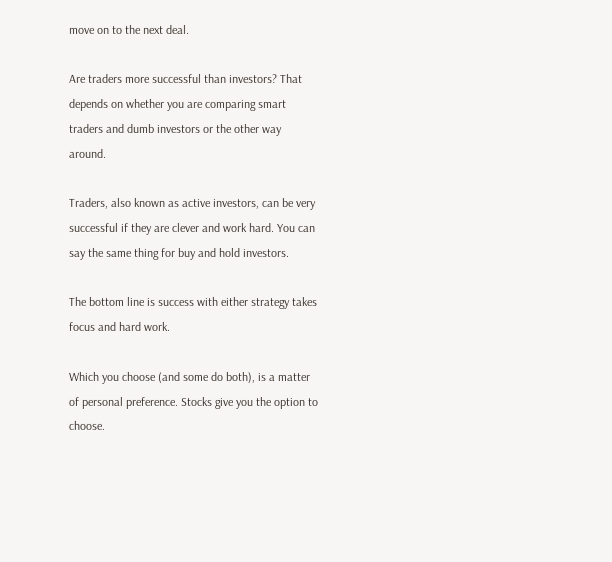move on to the next deal.

Are traders more successful than investors? That depends on whether you are comparing smart traders and dumb investors or the other way around.

Traders, also known as active investors, can be very successful if they are clever and work hard. You can say the same thing for buy and hold investors.

The bottom line is success with either strategy takes focus and hard work.

Which you choose (and some do both), is a matter of personal preference. Stocks give you the option to choose.